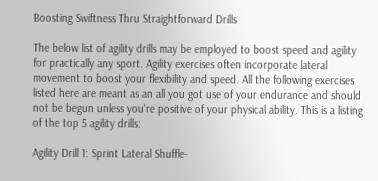Boosting Swiftness Thru Straightforward Drills

The below list of agility drills may be employed to boost speed and agility for practically any sport. Agility exercises often incorporate lateral movement to boost your flexibility and speed. All the following exercises listed here are meant as an all you got use of your endurance and should not be begun unless you're positive of your physical ability. This is a listing of the top 5 agility drills:

Agility Drill 1: Sprint Lateral Shuffle-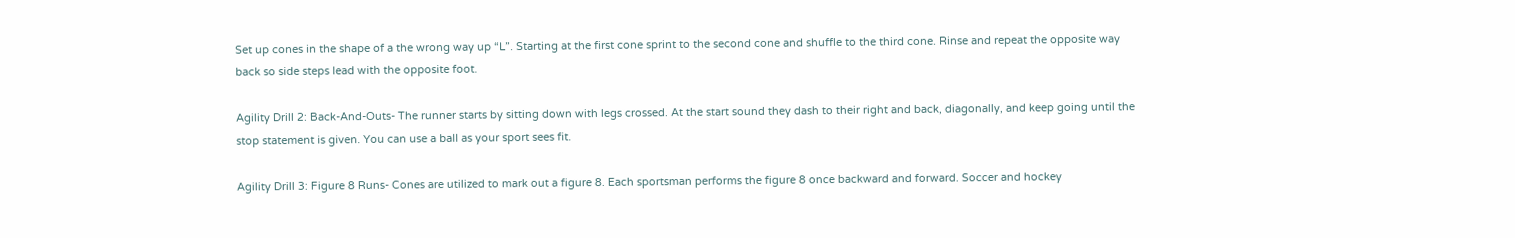Set up cones in the shape of a the wrong way up “L”. Starting at the first cone sprint to the second cone and shuffle to the third cone. Rinse and repeat the opposite way back so side steps lead with the opposite foot.

Agility Drill 2: Back-And-Outs- The runner starts by sitting down with legs crossed. At the start sound they dash to their right and back, diagonally, and keep going until the stop statement is given. You can use a ball as your sport sees fit.

Agility Drill 3: Figure 8 Runs- Cones are utilized to mark out a figure 8. Each sportsman performs the figure 8 once backward and forward. Soccer and hockey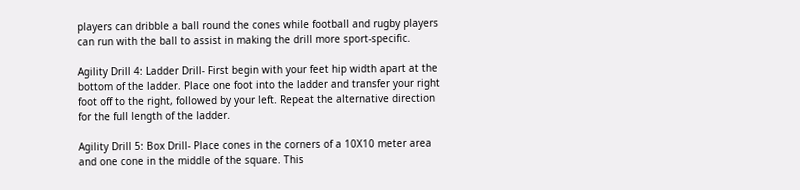players can dribble a ball round the cones while football and rugby players can run with the ball to assist in making the drill more sport-specific.

Agility Drill 4: Ladder Drill- First begin with your feet hip width apart at the bottom of the ladder. Place one foot into the ladder and transfer your right foot off to the right, followed by your left. Repeat the alternative direction for the full length of the ladder.

Agility Drill 5: Box Drill- Place cones in the corners of a 10X10 meter area and one cone in the middle of the square. This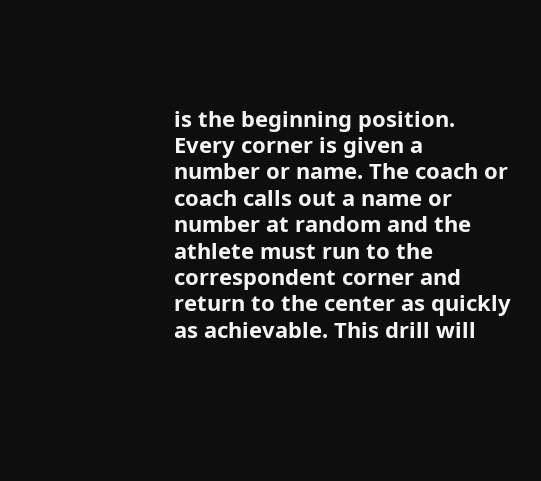is the beginning position. Every corner is given a number or name. The coach or coach calls out a name or number at random and the athlete must run to the correspondent corner and return to the center as quickly as achievable. This drill will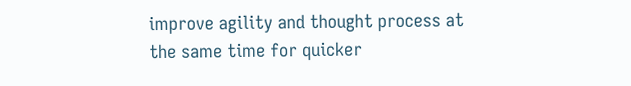improve agility and thought process at the same time for quicker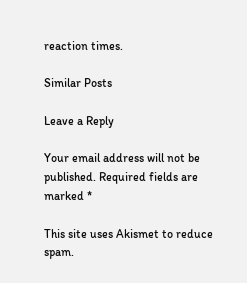reaction times.

Similar Posts

Leave a Reply

Your email address will not be published. Required fields are marked *

This site uses Akismet to reduce spam.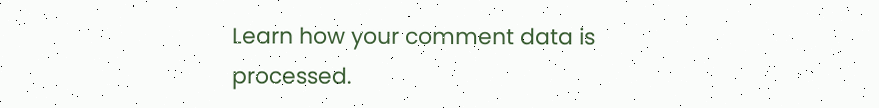Learn how your comment data is processed.